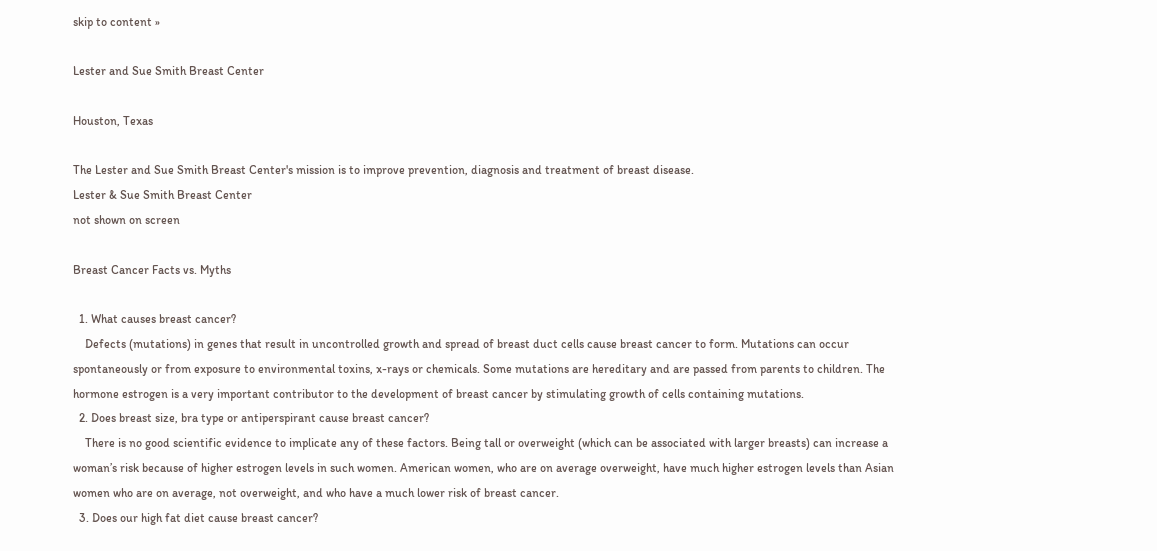skip to content »

Lester and Sue Smith Breast Center

Houston, Texas

The Lester and Sue Smith Breast Center's mission is to improve prevention, diagnosis and treatment of breast disease.
Lester & Sue Smith Breast Center
not shown on screen

Breast Cancer Facts vs. Myths

  1. What causes breast cancer?
    Defects (mutations) in genes that result in uncontrolled growth and spread of breast duct cells cause breast cancer to form. Mutations can occur spontaneously or from exposure to environmental toxins, x-rays or chemicals. Some mutations are hereditary and are passed from parents to children. The hormone estrogen is a very important contributor to the development of breast cancer by stimulating growth of cells containing mutations.
  2. Does breast size, bra type or antiperspirant cause breast cancer?
    There is no good scientific evidence to implicate any of these factors. Being tall or overweight (which can be associated with larger breasts) can increase a woman’s risk because of higher estrogen levels in such women. American women, who are on average overweight, have much higher estrogen levels than Asian women who are on average, not overweight, and who have a much lower risk of breast cancer.
  3. Does our high fat diet cause breast cancer?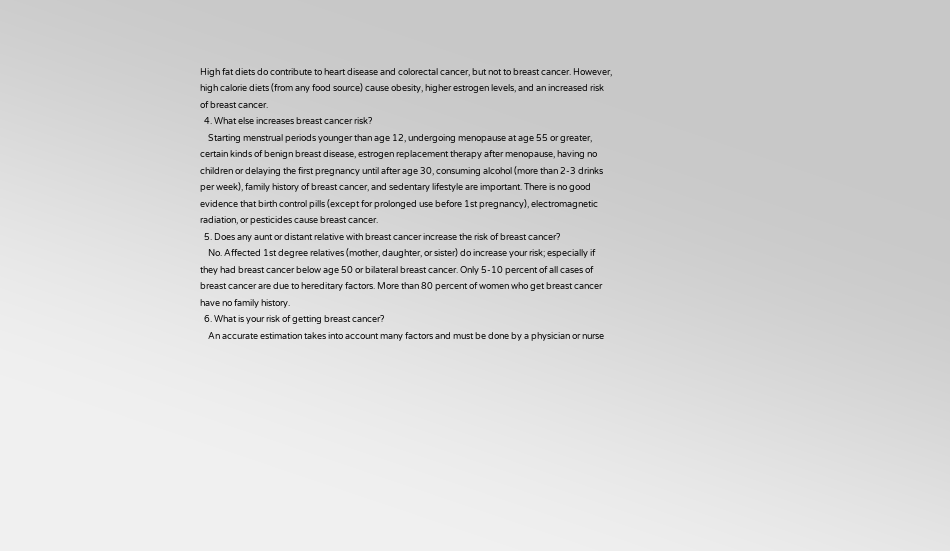High fat diets do contribute to heart disease and colorectal cancer, but not to breast cancer. However, high calorie diets (from any food source) cause obesity, higher estrogen levels, and an increased risk of breast cancer.
  4. What else increases breast cancer risk?
    Starting menstrual periods younger than age 12, undergoing menopause at age 55 or greater, certain kinds of benign breast disease, estrogen replacement therapy after menopause, having no children or delaying the first pregnancy until after age 30, consuming alcohol (more than 2-3 drinks per week), family history of breast cancer, and sedentary lifestyle are important. There is no good evidence that birth control pills (except for prolonged use before 1st pregnancy), electromagnetic radiation, or pesticides cause breast cancer.
  5. Does any aunt or distant relative with breast cancer increase the risk of breast cancer?
    No. Affected 1st degree relatives (mother, daughter, or sister) do increase your risk; especially if they had breast cancer below age 50 or bilateral breast cancer. Only 5-10 percent of all cases of breast cancer are due to hereditary factors. More than 80 percent of women who get breast cancer have no family history.
  6. What is your risk of getting breast cancer?
    An accurate estimation takes into account many factors and must be done by a physician or nurse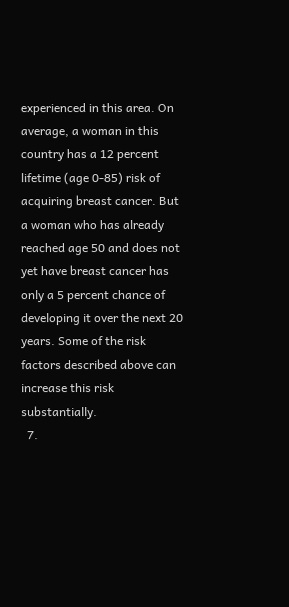experienced in this area. On average, a woman in this country has a 12 percent lifetime (age 0-85) risk of acquiring breast cancer. But a woman who has already reached age 50 and does not yet have breast cancer has only a 5 percent chance of developing it over the next 20 years. Some of the risk factors described above can increase this risk substantially.
  7.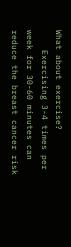What about exercise?
    Exercising 3-4 times per week for 30-60 minutes can reduce the breast cancer risk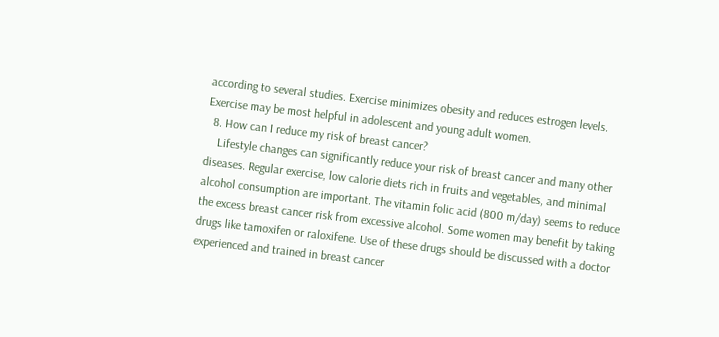according to several studies. Exercise minimizes obesity and reduces estrogen levels. Exercise may be most helpful in adolescent and young adult women.
  8. How can I reduce my risk of breast cancer?
    Lifestyle changes can significantly reduce your risk of breast cancer and many other diseases. Regular exercise, low calorie diets rich in fruits and vegetables, and minimal alcohol consumption are important. The vitamin folic acid (800 m/day) seems to reduce the excess breast cancer risk from excessive alcohol. Some women may benefit by taking drugs like tamoxifen or raloxifene. Use of these drugs should be discussed with a doctor experienced and trained in breast cancer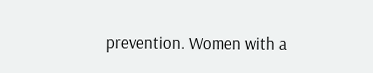prevention. Women with a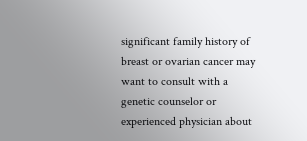significant family history of breast or ovarian cancer may want to consult with a genetic counselor or experienced physician about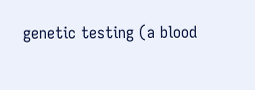genetic testing (a blood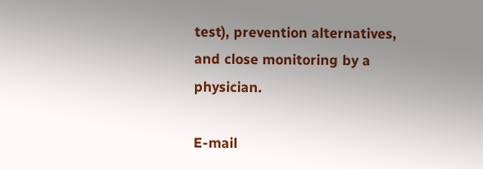test), prevention alternatives, and close monitoring by a physician.

E-mail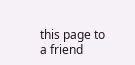this page to a friend